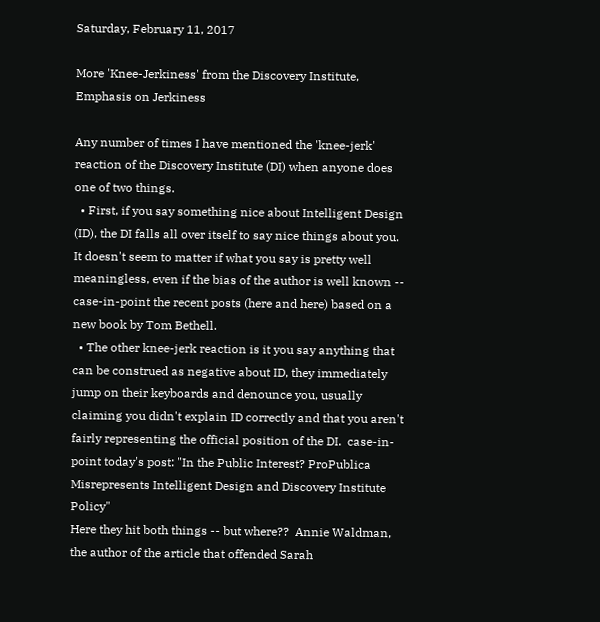Saturday, February 11, 2017

More 'Knee-Jerkiness' from the Discovery Institute, Emphasis on Jerkiness

Any number of times I have mentioned the 'knee-jerk' reaction of the Discovery Institute (DI) when anyone does one of two things.
  • First, if you say something nice about Intelligent Design (ID), the DI falls all over itself to say nice things about you.  It doesn't seem to matter if what you say is pretty well meaningless, even if the bias of the author is well known -- case-in-point the recent posts (here and here) based on a new book by Tom Bethell.
  • The other knee-jerk reaction is it you say anything that can be construed as negative about ID, they immediately jump on their keyboards and denounce you, usually claiming you didn't explain ID correctly and that you aren't fairly representing the official position of the DI.  case-in-point today's post: "In the Public Interest? ProPublica Misrepresents Intelligent Design and Discovery Institute Policy"
Here they hit both things -- but where??  Annie Waldman, the author of the article that offended Sarah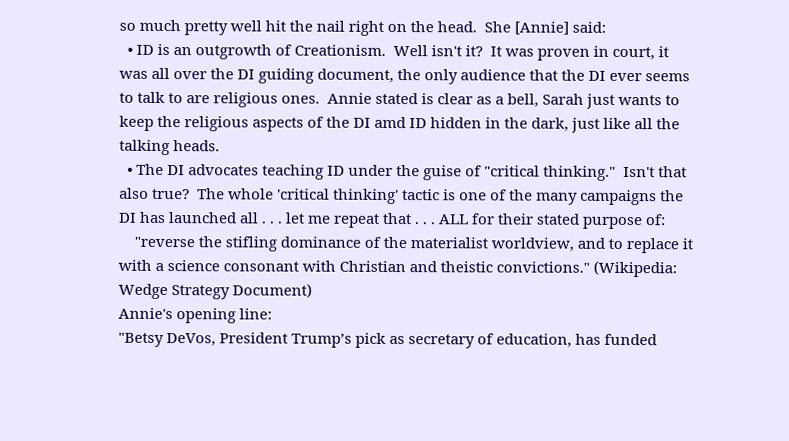so much pretty well hit the nail right on the head.  She [Annie] said:
  • ID is an outgrowth of Creationism.  Well isn't it?  It was proven in court, it was all over the DI guiding document, the only audience that the DI ever seems to talk to are religious ones.  Annie stated is clear as a bell, Sarah just wants to keep the religious aspects of the DI amd ID hidden in the dark, just like all the talking heads.
  • The DI advocates teaching ID under the guise of "critical thinking."  Isn't that also true?  The whole 'critical thinking' tactic is one of the many campaigns the DI has launched all . . . let me repeat that . . . ALL for their stated purpose of:
    "reverse the stifling dominance of the materialist worldview, and to replace it with a science consonant with Christian and theistic convictions." (Wikipedia: Wedge Strategy Document)
Annie's opening line:
"Betsy DeVos, President Trump’s pick as secretary of education, has funded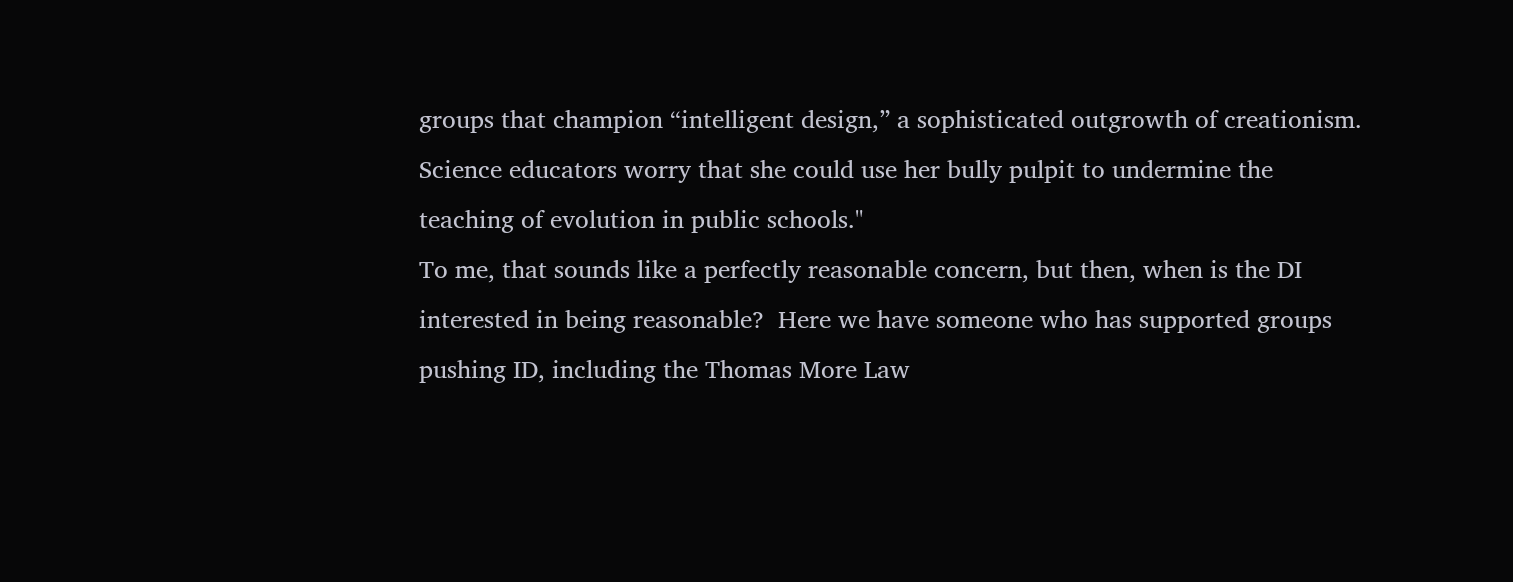groups that champion “intelligent design,” a sophisticated outgrowth of creationism. Science educators worry that she could use her bully pulpit to undermine the teaching of evolution in public schools."
To me, that sounds like a perfectly reasonable concern, but then, when is the DI interested in being reasonable?  Here we have someone who has supported groups pushing ID, including the Thomas More Law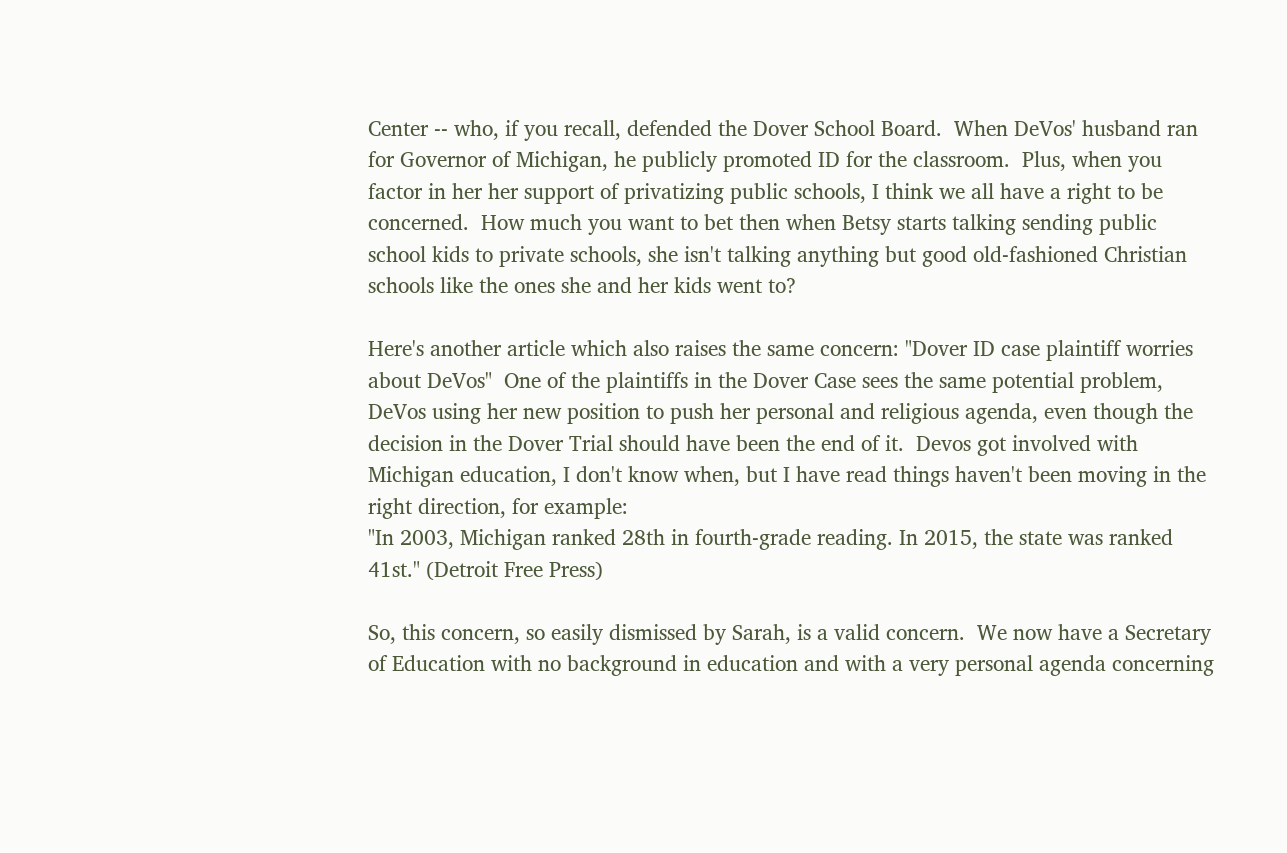Center -- who, if you recall, defended the Dover School Board.  When DeVos' husband ran for Governor of Michigan, he publicly promoted ID for the classroom.  Plus, when you factor in her her support of privatizing public schools, I think we all have a right to be concerned.  How much you want to bet then when Betsy starts talking sending public school kids to private schools, she isn't talking anything but good old-fashioned Christian schools like the ones she and her kids went to?

Here's another article which also raises the same concern: "Dover ID case plaintiff worries about DeVos"  One of the plaintiffs in the Dover Case sees the same potential problem, DeVos using her new position to push her personal and religious agenda, even though the decision in the Dover Trial should have been the end of it.  Devos got involved with Michigan education, I don't know when, but I have read things haven't been moving in the right direction, for example:
"In 2003, Michigan ranked 28th in fourth-grade reading. In 2015, the state was ranked 41st." (Detroit Free Press)

So, this concern, so easily dismissed by Sarah, is a valid concern.  We now have a Secretary of Education with no background in education and with a very personal agenda concerning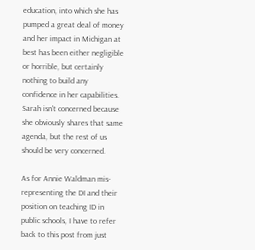education, into which she has pumped a great deal of money and her impact in Michigan at best has been either negligible or horrible, but certainly nothing to build any confidence in her capabilities.  Sarah isn't concerned because she obviously shares that same agenda, but the rest of us should be very concerned.

As for Annie Waldman mis-representing the DI and their position on teaching ID in public schools, I have to refer back to this post from just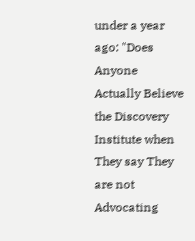under a year ago: "Does Anyone Actually Believe the Discovery Institute when They say They are not Advocating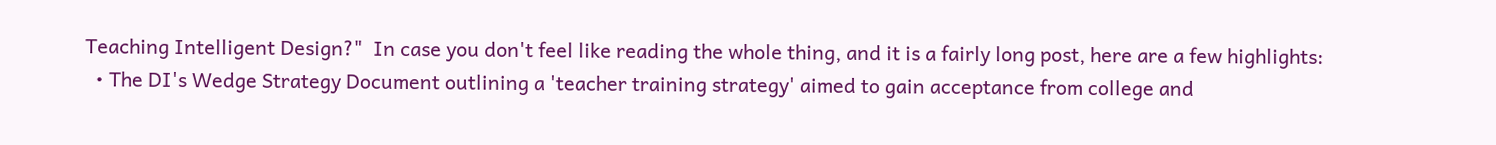Teaching Intelligent Design?"  In case you don't feel like reading the whole thing, and it is a fairly long post, here are a few highlights:
  • The DI's Wedge Strategy Document outlining a 'teacher training strategy' aimed to gain acceptance from college and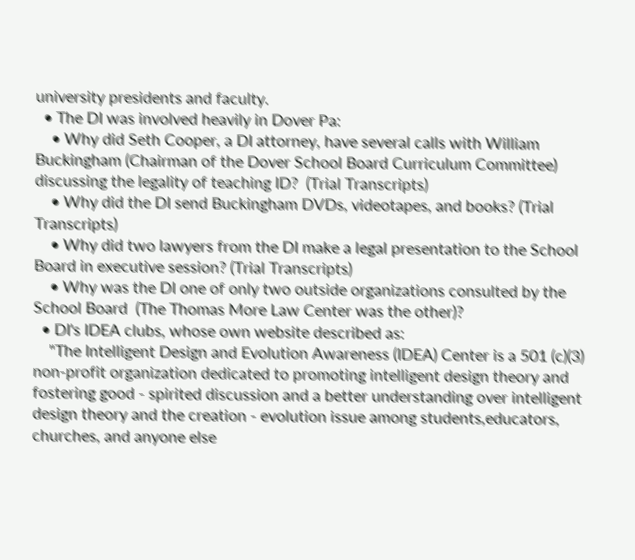university presidents and faculty.
  • The DI was involved heavily in Dover Pa:
    • Why did Seth Cooper, a DI attorney, have several calls with William Buckingham (Chairman of the Dover School Board Curriculum Committee) discussing the legality of teaching ID?  (Trial Transcripts)
    • Why did the DI send Buckingham DVDs, videotapes, and books? (Trial Transcripts)
    • Why did two lawyers from the DI make a legal presentation to the School Board in executive session? (Trial Transcripts)
    • Why was the DI one of only two outside organizations consulted by the School Board  (The Thomas More Law Center was the other)?
  • DI's IDEA clubs, whose own website described as:
    "The Intelligent Design and Evolution Awareness (IDEA) Center is a 501 (c)(3) non-profit organization dedicated to promoting intelligent design theory and fostering good - spirited discussion and a better understanding over intelligent design theory and the creation - evolution issue among students,educators, churches, and anyone else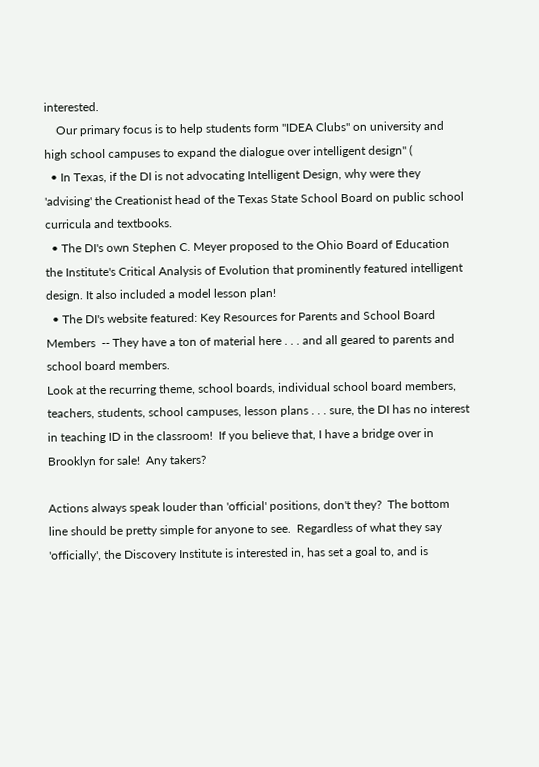interested.
    Our primary focus is to help students form "IDEA Clubs" on university and high school campuses to expand the dialogue over intelligent design" (
  • In Texas, if the DI is not advocating Intelligent Design, why were they 'advising' the Creationist head of the Texas State School Board on public school curricula and textbooks.
  • The DI's own Stephen C. Meyer proposed to the Ohio Board of Education the Institute's Critical Analysis of Evolution that prominently featured intelligent design. It also included a model lesson plan!
  • The DI's website featured: Key Resources for Parents and School Board Members  -- They have a ton of material here . . . and all geared to parents and school board members.
Look at the recurring theme, school boards, individual school board members, teachers, students, school campuses, lesson plans . . . sure, the DI has no interest in teaching ID in the classroom!  If you believe that, I have a bridge over in Brooklyn for sale!  Any takers?

Actions always speak louder than 'official' positions, don't they?  The bottom line should be pretty simple for anyone to see.  Regardless of what they say 'officially', the Discovery Institute is interested in, has set a goal to, and is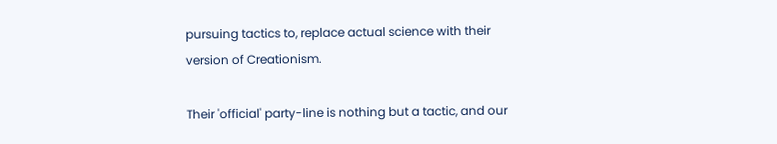pursuing tactics to, replace actual science with their version of Creationism.

Their 'official' party-line is nothing but a tactic, and our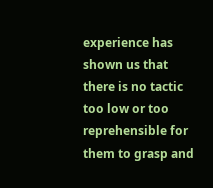experience has shown us that there is no tactic too low or too reprehensible for them to grasp and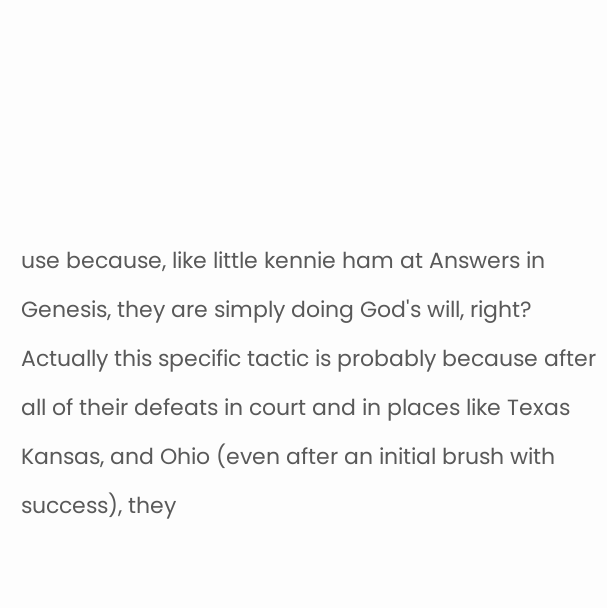use because, like little kennie ham at Answers in Genesis, they are simply doing God's will, right?  Actually this specific tactic is probably because after all of their defeats in court and in places like Texas Kansas, and Ohio (even after an initial brush with success), they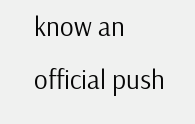know an official push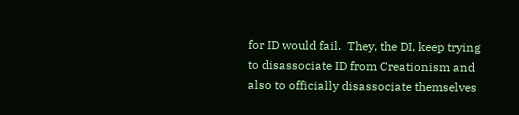for ID would fail.  They, the DI, keep trying to disassociate ID from Creationism and also to officially disassociate themselves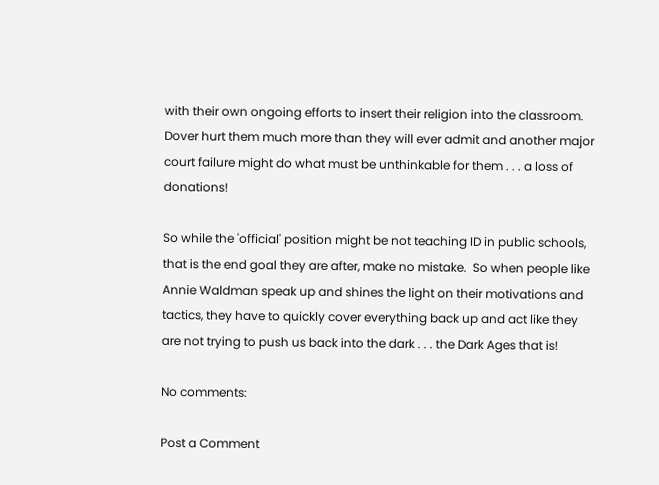with their own ongoing efforts to insert their religion into the classroom.  Dover hurt them much more than they will ever admit and another major court failure might do what must be unthinkable for them . . . a loss of donations!

So while the 'official' position might be not teaching ID in public schools, that is the end goal they are after, make no mistake.  So when people like Annie Waldman speak up and shines the light on their motivations and tactics, they have to quickly cover everything back up and act like they are not trying to push us back into the dark . . . the Dark Ages that is!

No comments:

Post a Comment